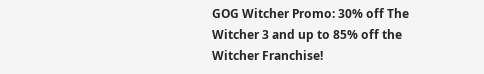GOG Witcher Promo: 30% off The Witcher 3 and up to 85% off the Witcher Franchise!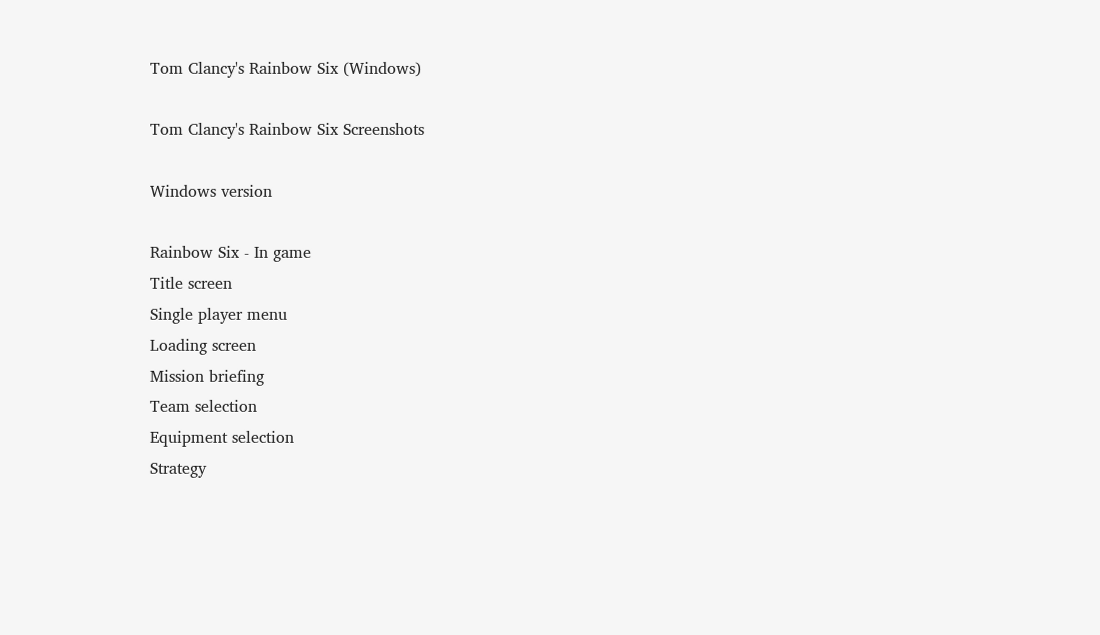Tom Clancy's Rainbow Six (Windows)

Tom Clancy's Rainbow Six Screenshots

Windows version

Rainbow Six - In game
Title screen
Single player menu
Loading screen
Mission briefing
Team selection
Equipment selection
Strategy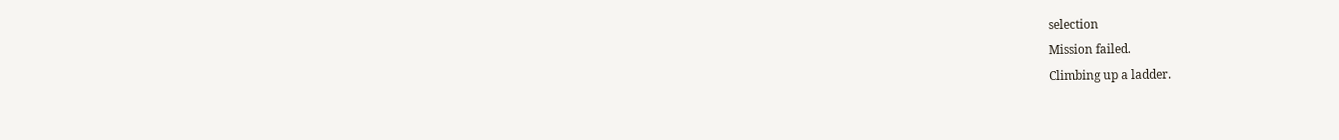selection
Mission failed.
Climbing up a ladder.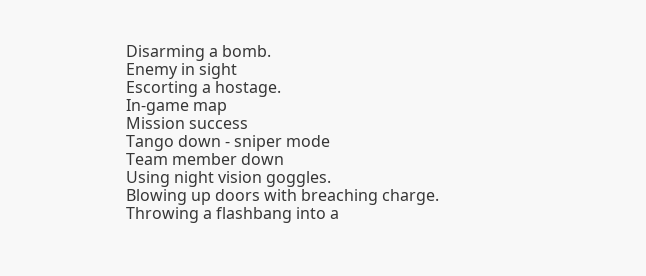Disarming a bomb.
Enemy in sight
Escorting a hostage.
In-game map
Mission success
Tango down - sniper mode
Team member down
Using night vision goggles.
Blowing up doors with breaching charge.
Throwing a flashbang into a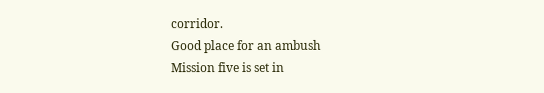corridor.
Good place for an ambush
Mission five is set in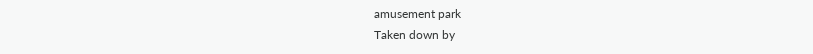amusement park
Taken down by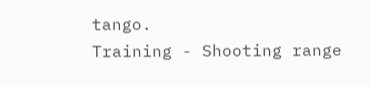tango.
Training - Shooting range